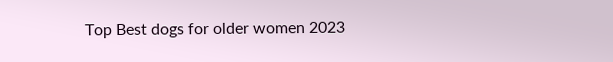Top Best dogs for older women 2023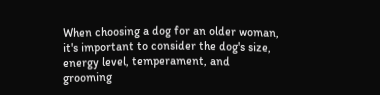When choosing a dog for an older woman, it's important to consider the dog's size, energy level, temperament, and grooming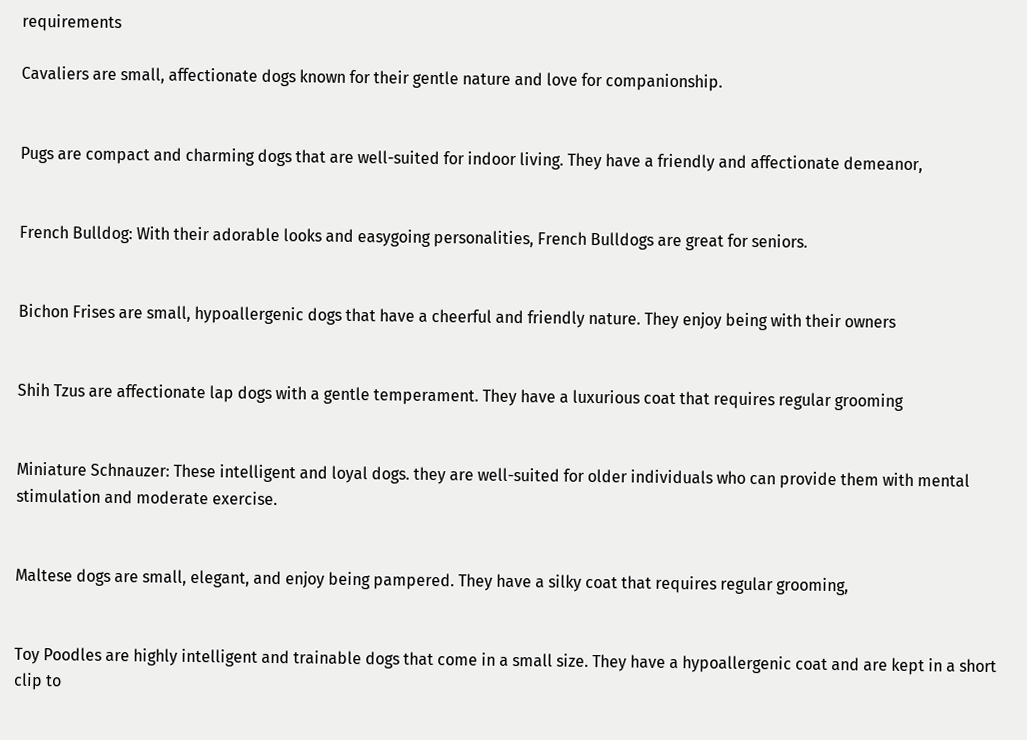requirements

Cavaliers are small, affectionate dogs known for their gentle nature and love for companionship.


Pugs are compact and charming dogs that are well-suited for indoor living. They have a friendly and affectionate demeanor,


French Bulldog: With their adorable looks and easygoing personalities, French Bulldogs are great for seniors.


Bichon Frises are small, hypoallergenic dogs that have a cheerful and friendly nature. They enjoy being with their owners


Shih Tzus are affectionate lap dogs with a gentle temperament. They have a luxurious coat that requires regular grooming


Miniature Schnauzer: These intelligent and loyal dogs. they are well-suited for older individuals who can provide them with mental stimulation and moderate exercise.


Maltese dogs are small, elegant, and enjoy being pampered. They have a silky coat that requires regular grooming,


Toy Poodles are highly intelligent and trainable dogs that come in a small size. They have a hypoallergenic coat and are kept in a short clip to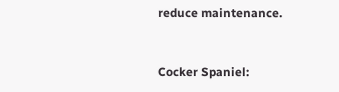reduce maintenance.


Cocker Spaniel: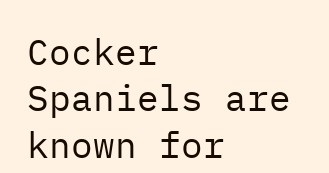Cocker Spaniels are known for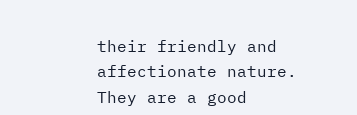their friendly and affectionate nature. They are a good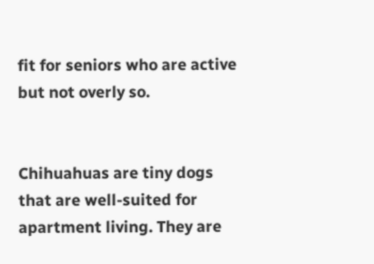fit for seniors who are active but not overly so.


Chihuahuas are tiny dogs that are well-suited for apartment living. They are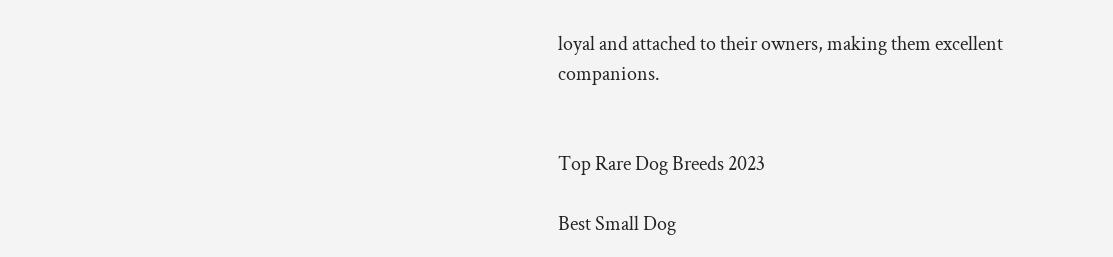loyal and attached to their owners, making them excellent companions.


Top Rare Dog Breeds 2023

Best Small Dog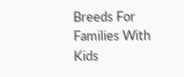Breeds For Families With Kids